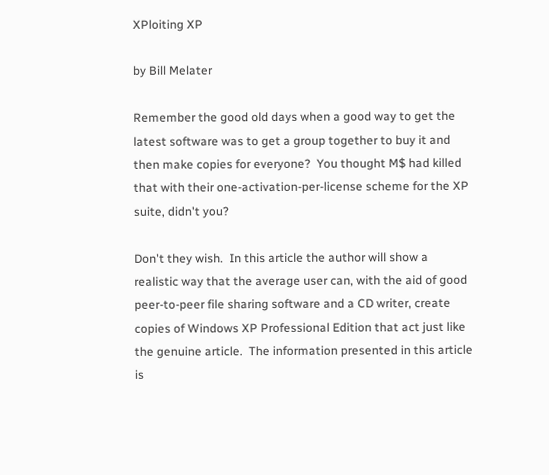XPloiting XP

by Bill Melater

Remember the good old days when a good way to get the latest software was to get a group together to buy it and then make copies for everyone?  You thought M$ had killed that with their one-activation-per-license scheme for the XP suite, didn't you?

Don't they wish.  In this article the author will show a realistic way that the average user can, with the aid of good peer-to-peer file sharing software and a CD writer, create copies of Windows XP Professional Edition that act just like the genuine article.  The information presented in this article is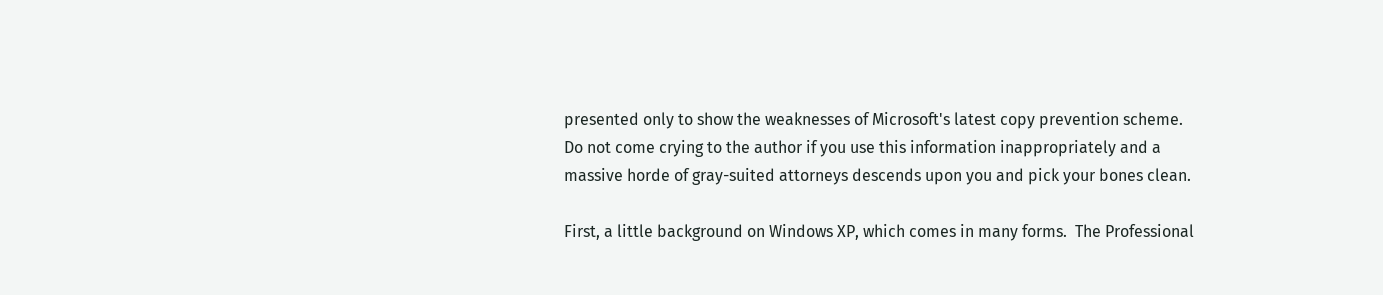presented only to show the weaknesses of Microsoft's latest copy prevention scheme.  Do not come crying to the author if you use this information inappropriately and a massive horde of gray-suited attorneys descends upon you and pick your bones clean.

First, a little background on Windows XP, which comes in many forms.  The Professional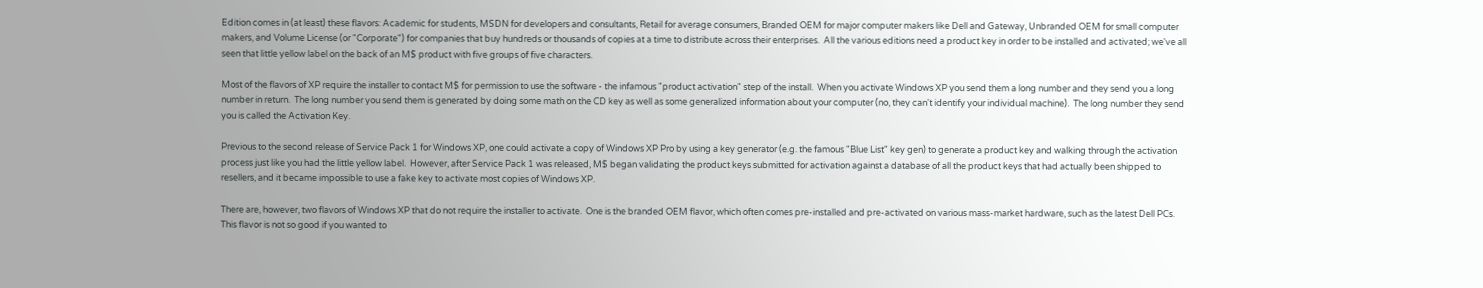Edition comes in (at least) these flavors: Academic for students, MSDN for developers and consultants, Retail for average consumers, Branded OEM for major computer makers like Dell and Gateway, Unbranded OEM for small computer makers, and Volume License (or "Corporate") for companies that buy hundreds or thousands of copies at a time to distribute across their enterprises.  All the various editions need a product key in order to be installed and activated; we've all seen that little yellow label on the back of an M$ product with five groups of five characters.

Most of the flavors of XP require the installer to contact M$ for permission to use the software - the infamous "product activation" step of the install.  When you activate Windows XP you send them a long number and they send you a long number in return.  The long number you send them is generated by doing some math on the CD key as well as some generalized information about your computer (no, they can't identify your individual machine).  The long number they send you is called the Activation Key.

Previous to the second release of Service Pack 1 for Windows XP, one could activate a copy of Windows XP Pro by using a key generator (e.g. the famous "Blue List" key gen) to generate a product key and walking through the activation process just like you had the little yellow label.  However, after Service Pack 1 was released, M$ began validating the product keys submitted for activation against a database of all the product keys that had actually been shipped to resellers, and it became impossible to use a fake key to activate most copies of Windows XP.

There are, however, two flavors of Windows XP that do not require the installer to activate.  One is the branded OEM flavor, which often comes pre-installed and pre-activated on various mass-market hardware, such as the latest Dell PCs.  This flavor is not so good if you wanted to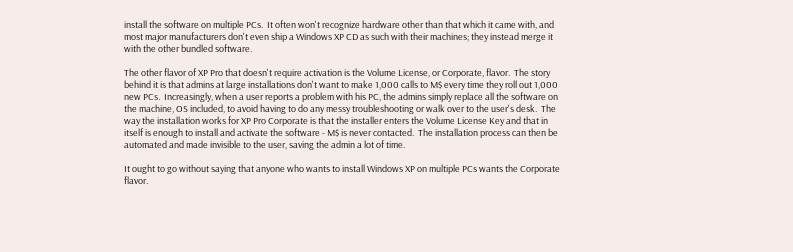install the software on multiple PCs.  It often won't recognize hardware other than that which it came with, and most major manufacturers don't even ship a Windows XP CD as such with their machines; they instead merge it with the other bundled software.

The other flavor of XP Pro that doesn't require activation is the Volume License, or Corporate, flavor.  The story behind it is that admins at large installations don't want to make 1,000 calls to M$ every time they roll out 1,000 new PCs.  Increasingly, when a user reports a problem with his PC, the admins simply replace all the software on the machine, OS included, to avoid having to do any messy troubleshooting or walk over to the user's desk.  The way the installation works for XP Pro Corporate is that the installer enters the Volume License Key and that in itself is enough to install and activate the software - M$ is never contacted.  The installation process can then be automated and made invisible to the user, saving the admin a lot of time.

It ought to go without saying that anyone who wants to install Windows XP on multiple PCs wants the Corporate flavor.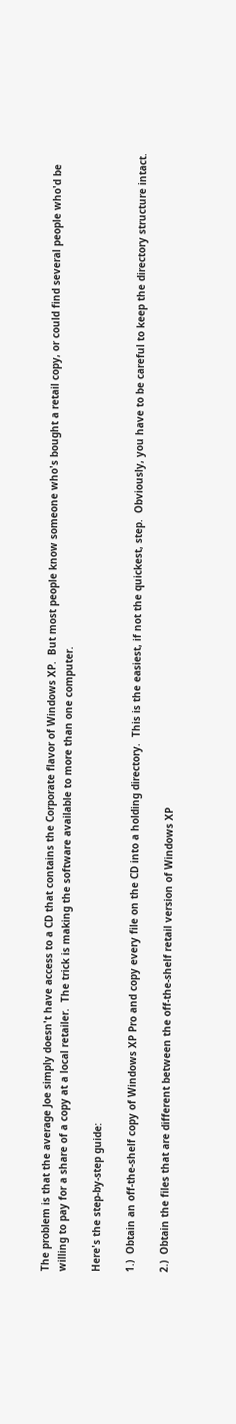The problem is that the average Joe simply doesn't have access to a CD that contains the Corporate flavor of Windows XP.  But most people know someone who's bought a retail copy, or could find several people who'd be willing to pay for a share of a copy at a local retailer.  The trick is making the software available to more than one computer.

Here's the step-by-step guide:

1.)  Obtain an off-the-shelf copy of Windows XP Pro and copy every file on the CD into a holding directory.  This is the easiest, if not the quickest, step.  Obviously, you have to be careful to keep the directory structure intact.

2.)  Obtain the files that are different between the off-the-shelf retail version of Windows XP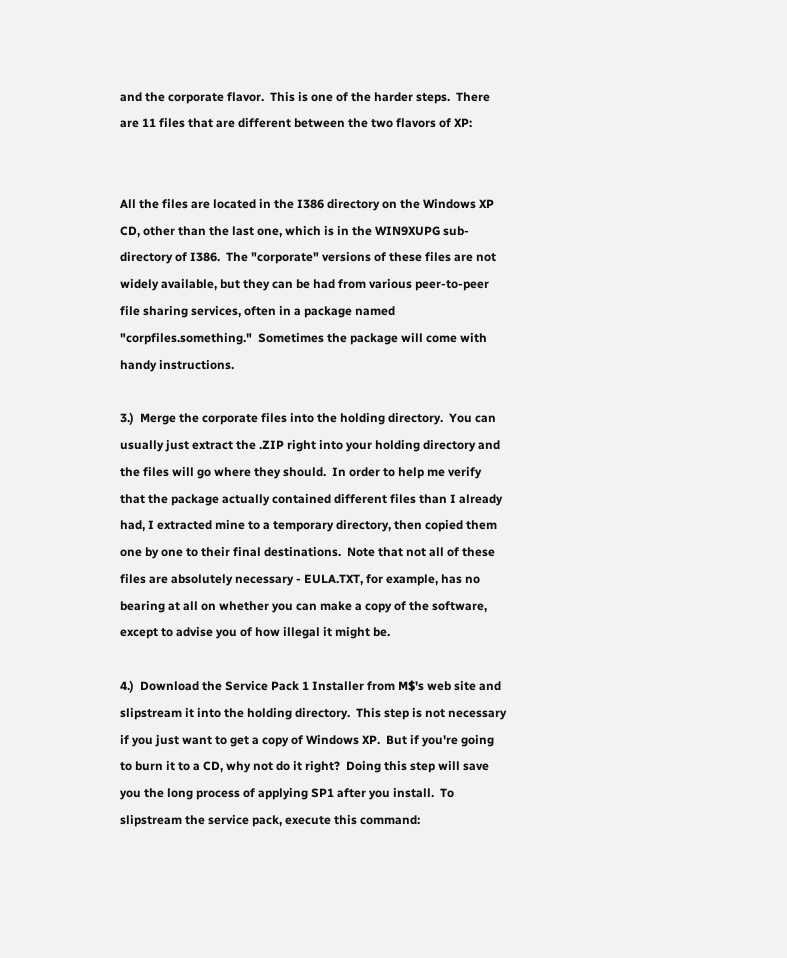and the corporate flavor.  This is one of the harder steps.  There are 11 files that are different between the two flavors of XP:


All the files are located in the I386 directory on the Windows XP CD, other than the last one, which is in the WIN9XUPG sub-directory of I386.  The "corporate" versions of these files are not widely available, but they can be had from various peer-to-peer file sharing services, often in a package named "corpfiles.something."  Sometimes the package will come with handy instructions.

3.)  Merge the corporate files into the holding directory.  You can usually just extract the .ZIP right into your holding directory and the files will go where they should.  In order to help me verify that the package actually contained different files than I already had, I extracted mine to a temporary directory, then copied them one by one to their final destinations.  Note that not all of these files are absolutely necessary - EULA.TXT, for example, has no bearing at all on whether you can make a copy of the software, except to advise you of how illegal it might be.

4.)  Download the Service Pack 1 Installer from M$'s web site and slipstream it into the holding directory.  This step is not necessary if you just want to get a copy of Windows XP.  But if you're going to burn it to a CD, why not do it right?  Doing this step will save you the long process of applying SP1 after you install.  To slipstream the service pack, execute this command: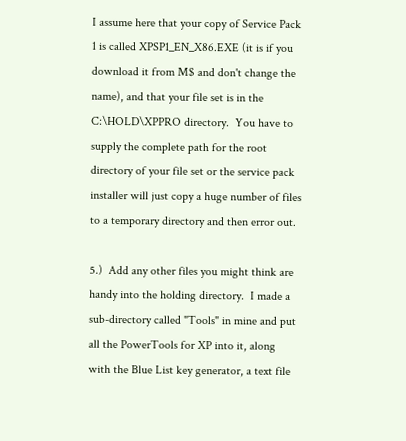I assume here that your copy of Service Pack 1 is called XPSP1_EN_X86.EXE (it is if you download it from M$ and don't change the name), and that your file set is in the C:\HOLD\XPPRO directory.  You have to supply the complete path for the root directory of your file set or the service pack installer will just copy a huge number of files to a temporary directory and then error out.

5.)  Add any other files you might think are handy into the holding directory.  I made a sub-directory called "Tools" in mine and put all the PowerTools for XP into it, along with the Blue List key generator, a text file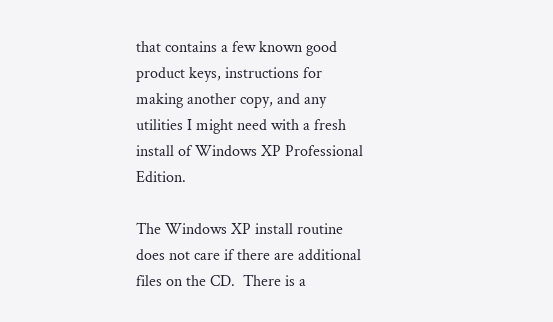that contains a few known good product keys, instructions for making another copy, and any utilities I might need with a fresh install of Windows XP Professional Edition.

The Windows XP install routine does not care if there are additional files on the CD.  There is a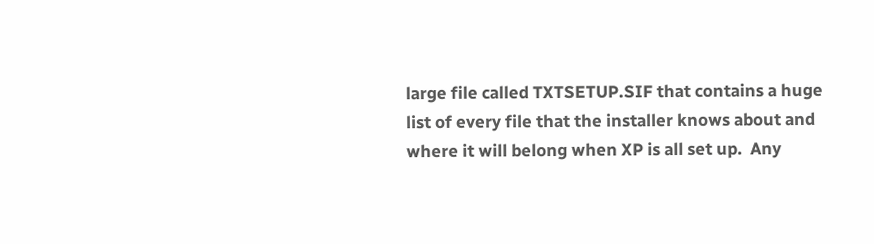large file called TXTSETUP.SIF that contains a huge list of every file that the installer knows about and where it will belong when XP is all set up.  Any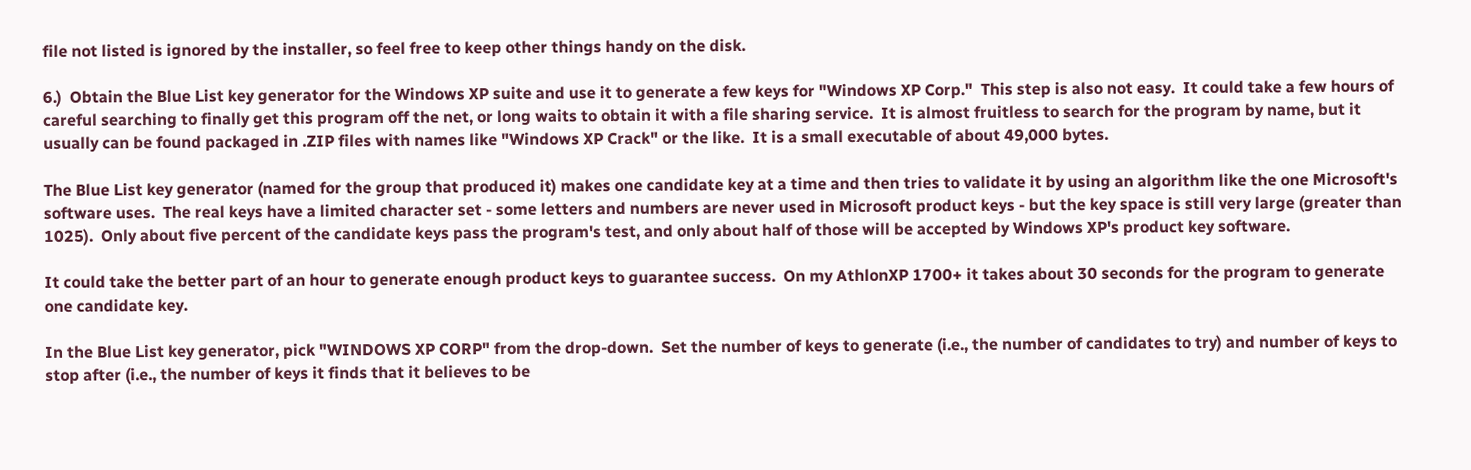file not listed is ignored by the installer, so feel free to keep other things handy on the disk.

6.)  Obtain the Blue List key generator for the Windows XP suite and use it to generate a few keys for "Windows XP Corp."  This step is also not easy.  It could take a few hours of careful searching to finally get this program off the net, or long waits to obtain it with a file sharing service.  It is almost fruitless to search for the program by name, but it usually can be found packaged in .ZIP files with names like "Windows XP Crack" or the like.  It is a small executable of about 49,000 bytes.

The Blue List key generator (named for the group that produced it) makes one candidate key at a time and then tries to validate it by using an algorithm like the one Microsoft's software uses.  The real keys have a limited character set - some letters and numbers are never used in Microsoft product keys - but the key space is still very large (greater than 1025).  Only about five percent of the candidate keys pass the program's test, and only about half of those will be accepted by Windows XP's product key software.

It could take the better part of an hour to generate enough product keys to guarantee success.  On my AthlonXP 1700+ it takes about 30 seconds for the program to generate one candidate key.

In the Blue List key generator, pick "WINDOWS XP CORP" from the drop-down.  Set the number of keys to generate (i.e., the number of candidates to try) and number of keys to stop after (i.e., the number of keys it finds that it believes to be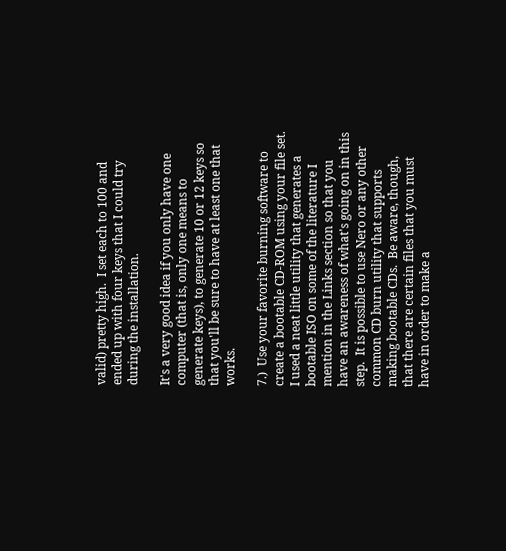valid) pretty high.  I set each to 100 and ended up with four keys that I could try during the installation.

It's a very good idea if you only have one computer (that is, only one means to generate keys), to generate 10 or 12 keys so that you'll be sure to have at least one that works.

7.)  Use your favorite burning software to create a bootable CD-ROM using your file set.  I used a neat little utility that generates a bootable ISO on some of the literature I mention in the Links section so that you have an awareness of what's going on in this step.  It is possible to use Nero or any other common CD burn utility that supports making bootable CDs.  Be aware, though, that there are certain files that you must have in order to make a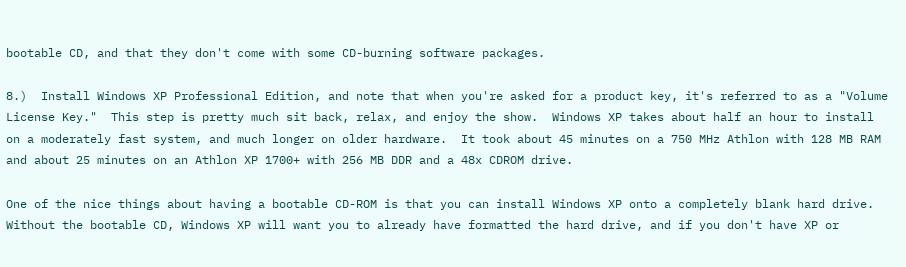bootable CD, and that they don't come with some CD-burning software packages.

8.)  Install Windows XP Professional Edition, and note that when you're asked for a product key, it's referred to as a "Volume License Key."  This step is pretty much sit back, relax, and enjoy the show.  Windows XP takes about half an hour to install on a moderately fast system, and much longer on older hardware.  It took about 45 minutes on a 750 MHz Athlon with 128 MB RAM and about 25 minutes on an Athlon XP 1700+ with 256 MB DDR and a 48x CDROM drive.

One of the nice things about having a bootable CD-ROM is that you can install Windows XP onto a completely blank hard drive.  Without the bootable CD, Windows XP will want you to already have formatted the hard drive, and if you don't have XP or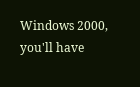Windows 2000, you'll have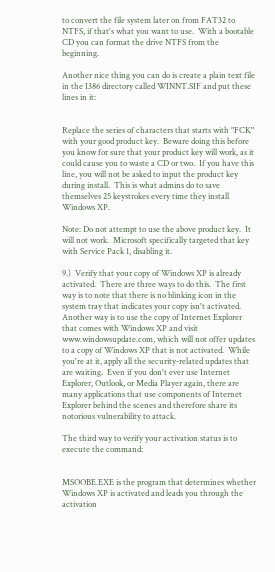to convert the file system later on from FAT32 to NTFS, if that's what you want to use.  With a bootable CD you can format the drive NTFS from the beginning.

Another nice thing you can do is create a plain text file in the I386 directory called WINNT.SIF and put these lines in it:


Replace the series of characters that starts with "FCK" with your good product key.  Beware doing this before you know for sure that your product key will work, as it could cause you to waste a CD or two.  If you have this line, you will not be asked to input the product key during install.  This is what admins do to save themselves 25 keystrokes every time they install Windows XP.

Note: Do not attempt to use the above product key.  It will not work.  Microsoft specifically targeted that key with Service Pack 1, disabling it.

9.)  Verify that your copy of Windows XP is already activated.  There are three ways to do this.  The first way is to note that there is no blinking icon in the system tray that indicates your copy isn't activated.  Another way is to use the copy of Internet Explorer that comes with Windows XP and visit www.windowsupdate.com, which will not offer updates to a copy of Windows XP that is not activated.  While you're at it, apply all the security-related updates that are waiting.  Even if you don't ever use Internet Explorer, Outlook, or Media Player again, there are many applications that use components of Internet Explorer behind the scenes and therefore share its notorious vulnerability to attack.

The third way to verify your activation status is to execute the command:


MSOOBE.EXE is the program that determines whether Windows XP is activated and leads you through the activation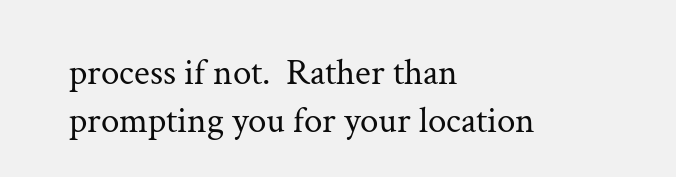process if not.  Rather than prompting you for your location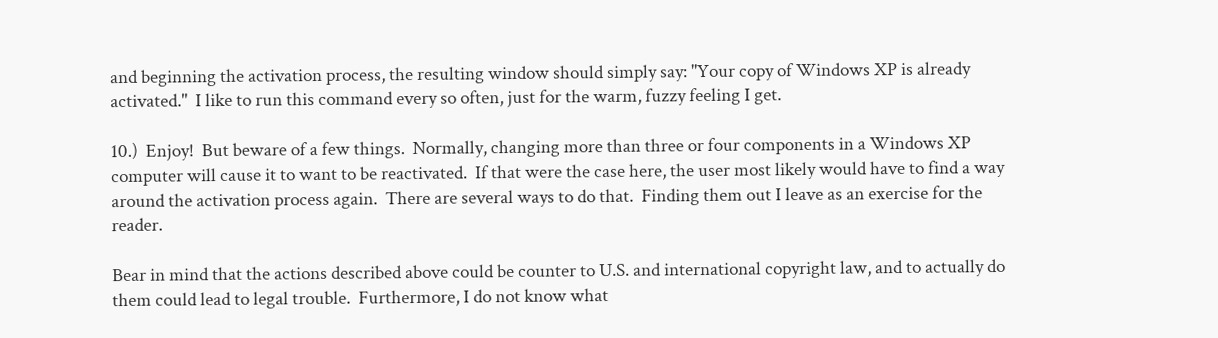and beginning the activation process, the resulting window should simply say: "Your copy of Windows XP is already activated."  I like to run this command every so often, just for the warm, fuzzy feeling I get.

10.)  Enjoy!  But beware of a few things.  Normally, changing more than three or four components in a Windows XP computer will cause it to want to be reactivated.  If that were the case here, the user most likely would have to find a way around the activation process again.  There are several ways to do that.  Finding them out I leave as an exercise for the reader.

Bear in mind that the actions described above could be counter to U.S. and international copyright law, and to actually do them could lead to legal trouble.  Furthermore, I do not know what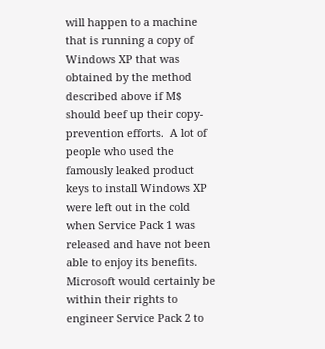will happen to a machine that is running a copy of Windows XP that was obtained by the method described above if M$ should beef up their copy-prevention efforts.  A lot of people who used the famously leaked product keys to install Windows XP were left out in the cold when Service Pack 1 was released and have not been able to enjoy its benefits.  Microsoft would certainly be within their rights to engineer Service Pack 2 to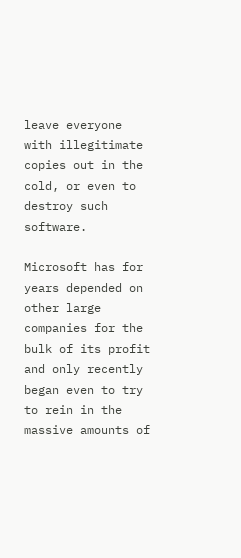leave everyone with illegitimate copies out in the cold, or even to destroy such software.

Microsoft has for years depended on other large companies for the bulk of its profit and only recently began even to try to rein in the massive amounts of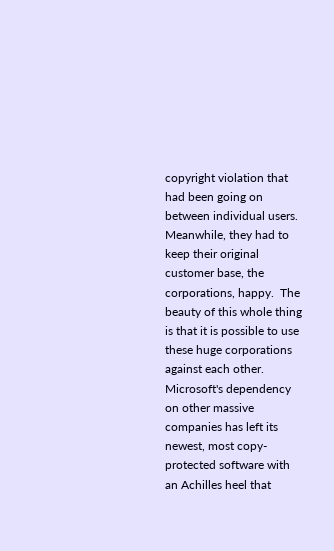copyright violation that had been going on between individual users.  Meanwhile, they had to keep their original customer base, the corporations, happy.  The beauty of this whole thing is that it is possible to use these huge corporations against each other.  Microsoft's dependency on other massive companies has left its newest, most copy-protected software with an Achilles heel that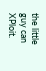the little guy can XPloit.